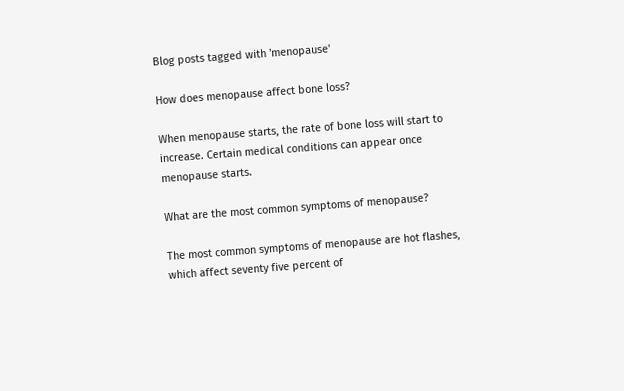Blog posts tagged with 'menopause'

How does menopause affect bone loss?

When menopause starts, the rate of bone loss will start to increase. Certain medical conditions can appear once menopause starts.

What are the most common symptoms of menopause?

The most common symptoms of menopause are hot flashes, which affect seventy five percent of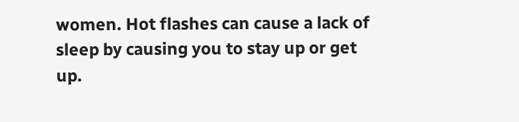women. Hot flashes can cause a lack of sleep by causing you to stay up or get up.